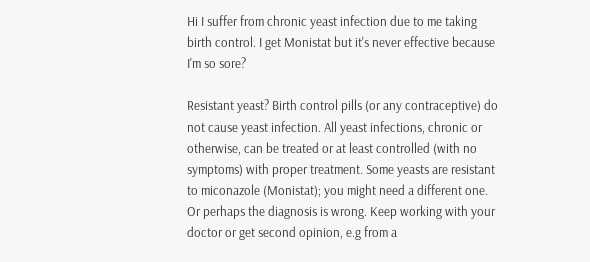Hi I suffer from chronic yeast infection due to me taking birth control. I get Monistat but it's never effective because I'm so sore?

Resistant yeast? Birth control pills (or any contraceptive) do not cause yeast infection. All yeast infections, chronic or otherwise, can be treated or at least controlled (with no symptoms) with proper treatment. Some yeasts are resistant to miconazole (Monistat); you might need a different one. Or perhaps the diagnosis is wrong. Keep working with your doctor or get second opinion, e.g from a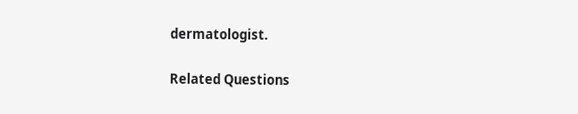dermatologist.

Related Questions